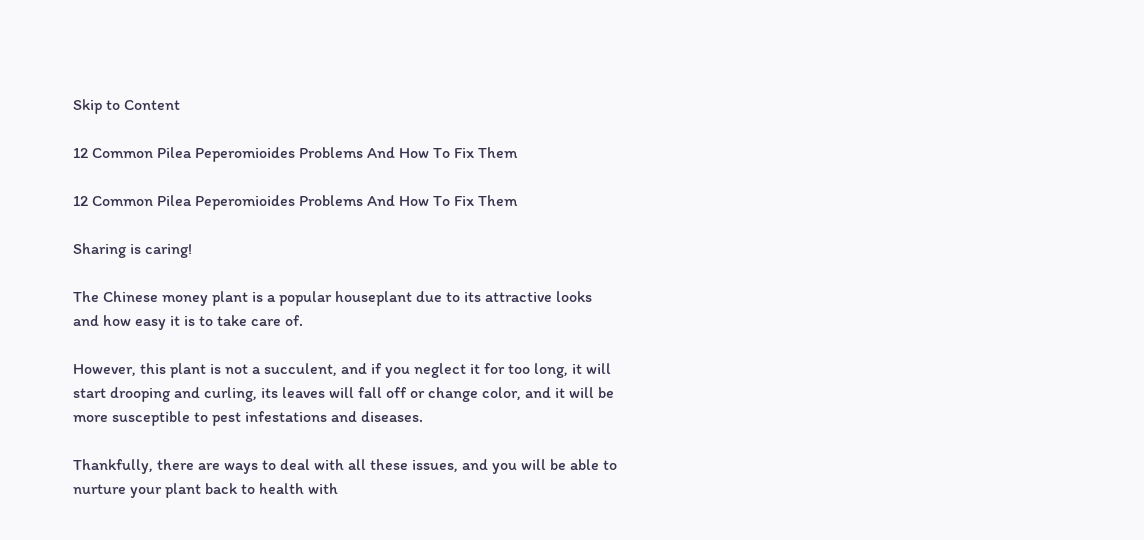Skip to Content

12 Common Pilea Peperomioides Problems And How To Fix Them

12 Common Pilea Peperomioides Problems And How To Fix Them

Sharing is caring!

The Chinese money plant is a popular houseplant due to its attractive looks and how easy it is to take care of.

However, this plant is not a succulent, and if you neglect it for too long, it will start drooping and curling, its leaves will fall off or change color, and it will be more susceptible to pest infestations and diseases.

Thankfully, there are ways to deal with all these issues, and you will be able to nurture your plant back to health with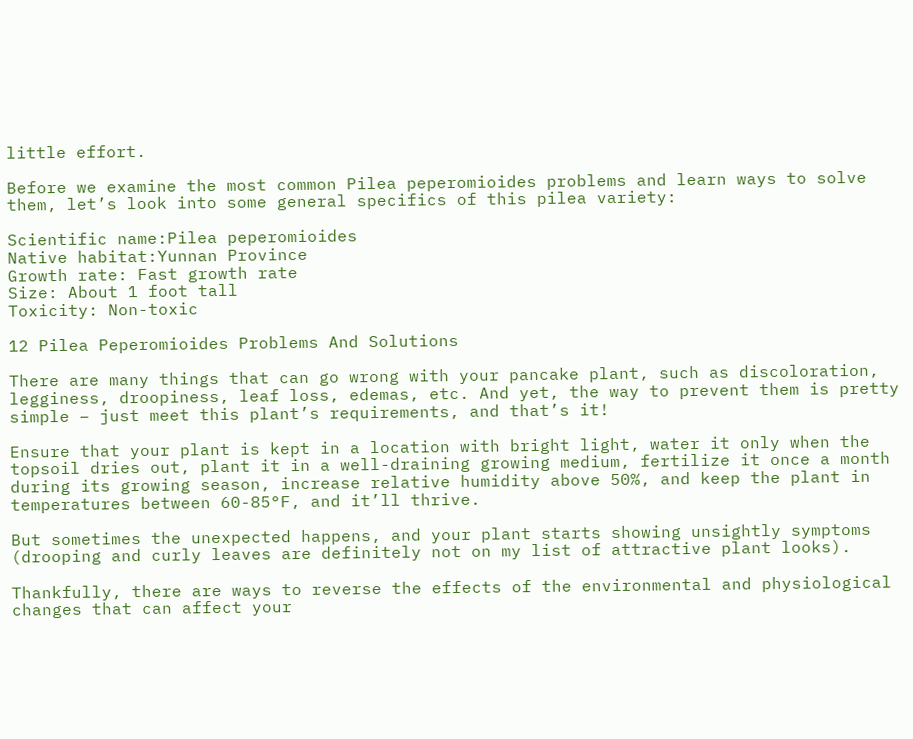little effort.

Before we examine the most common Pilea peperomioides problems and learn ways to solve them, let’s look into some general specifics of this pilea variety:

Scientific name:Pilea peperomioides
Native habitat:Yunnan Province
Growth rate: Fast growth rate
Size: About 1 foot tall
Toxicity: Non-toxic

12 Pilea Peperomioides Problems And Solutions

There are many things that can go wrong with your pancake plant, such as discoloration, legginess, droopiness, leaf loss, edemas, etc. And yet, the way to prevent them is pretty simple – just meet this plant’s requirements, and that’s it!

Ensure that your plant is kept in a location with bright light, water it only when the topsoil dries out, plant it in a well-draining growing medium, fertilize it once a month during its growing season, increase relative humidity above 50%, and keep the plant in temperatures between 60-85°F, and it’ll thrive.

But sometimes the unexpected happens, and your plant starts showing unsightly symptoms (drooping and curly leaves are definitely not on my list of attractive plant looks).

Thankfully, there are ways to reverse the effects of the environmental and physiological changes that can affect your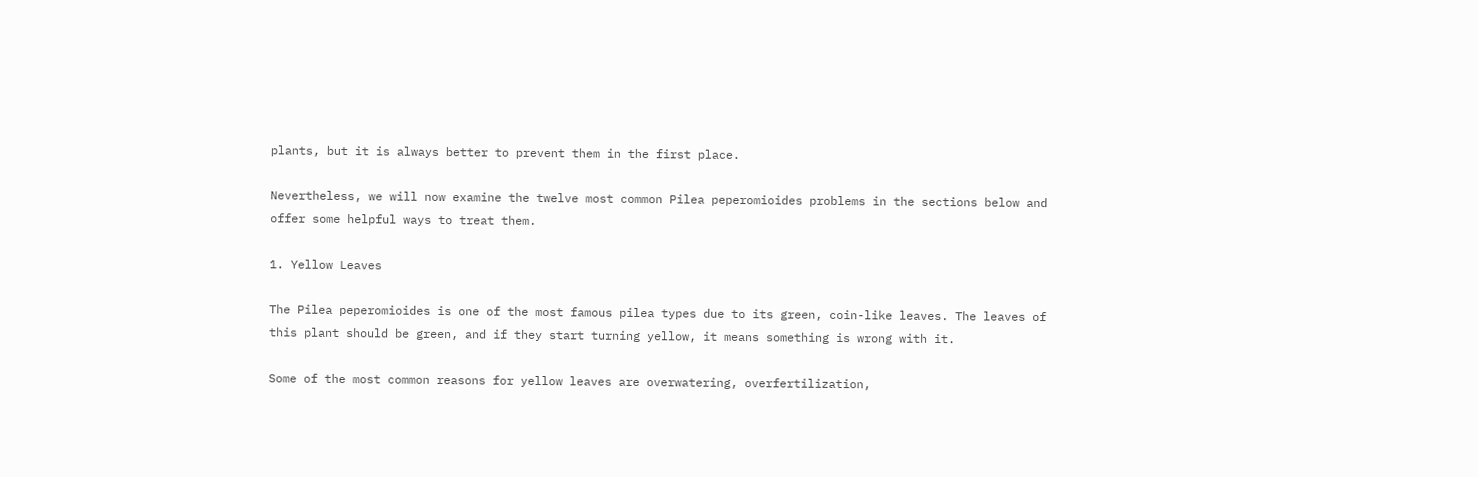plants, but it is always better to prevent them in the first place.

Nevertheless, we will now examine the twelve most common Pilea peperomioides problems in the sections below and offer some helpful ways to treat them.

1. Yellow Leaves

The Pilea peperomioides is one of the most famous pilea types due to its green, coin-like leaves. The leaves of this plant should be green, and if they start turning yellow, it means something is wrong with it.

Some of the most common reasons for yellow leaves are overwatering, overfertilization,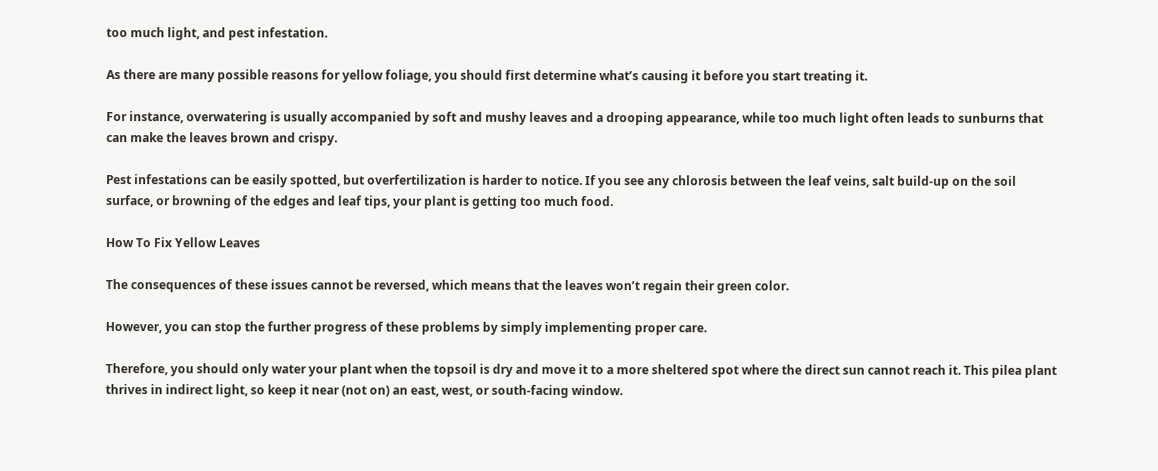too much light, and pest infestation.

As there are many possible reasons for yellow foliage, you should first determine what’s causing it before you start treating it.

For instance, overwatering is usually accompanied by soft and mushy leaves and a drooping appearance, while too much light often leads to sunburns that can make the leaves brown and crispy.

Pest infestations can be easily spotted, but overfertilization is harder to notice. If you see any chlorosis between the leaf veins, salt build-up on the soil surface, or browning of the edges and leaf tips, your plant is getting too much food.

How To Fix Yellow Leaves

The consequences of these issues cannot be reversed, which means that the leaves won’t regain their green color.

However, you can stop the further progress of these problems by simply implementing proper care.

Therefore, you should only water your plant when the topsoil is dry and move it to a more sheltered spot where the direct sun cannot reach it. This pilea plant thrives in indirect light, so keep it near (not on) an east, west, or south-facing window.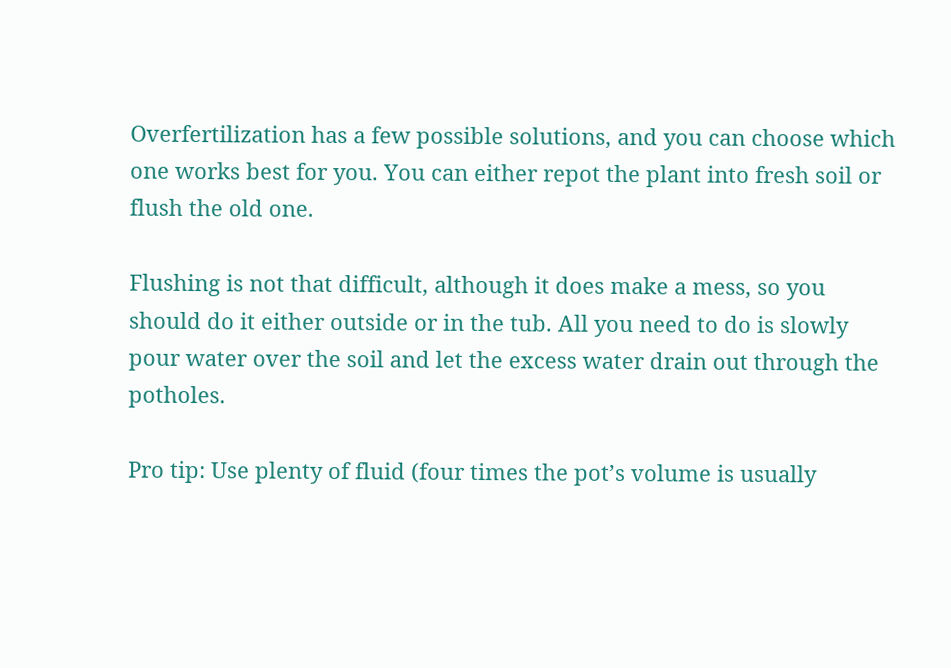Overfertilization has a few possible solutions, and you can choose which one works best for you. You can either repot the plant into fresh soil or flush the old one.

Flushing is not that difficult, although it does make a mess, so you should do it either outside or in the tub. All you need to do is slowly pour water over the soil and let the excess water drain out through the potholes.

Pro tip: Use plenty of fluid (four times the pot’s volume is usually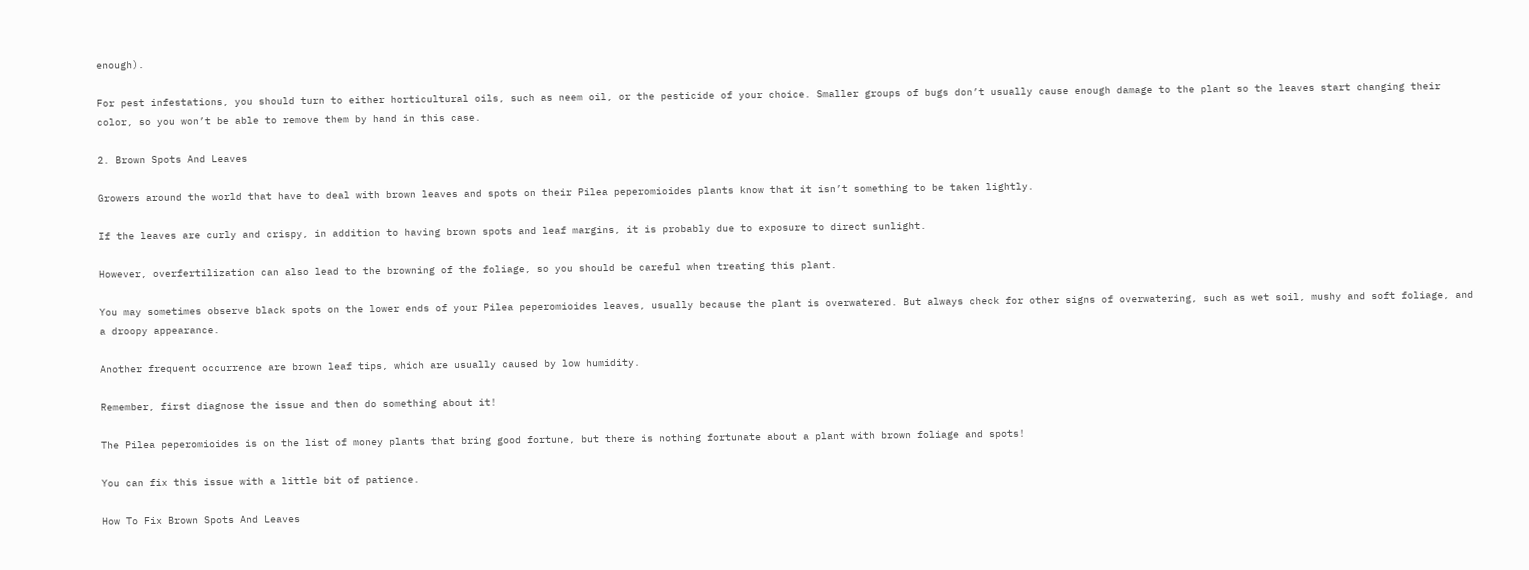enough).

For pest infestations, you should turn to either horticultural oils, such as neem oil, or the pesticide of your choice. Smaller groups of bugs don’t usually cause enough damage to the plant so the leaves start changing their color, so you won’t be able to remove them by hand in this case.

2. Brown Spots And Leaves

Growers around the world that have to deal with brown leaves and spots on their Pilea peperomioides plants know that it isn’t something to be taken lightly.

If the leaves are curly and crispy, in addition to having brown spots and leaf margins, it is probably due to exposure to direct sunlight.

However, overfertilization can also lead to the browning of the foliage, so you should be careful when treating this plant.

You may sometimes observe black spots on the lower ends of your Pilea peperomioides leaves, usually because the plant is overwatered. But always check for other signs of overwatering, such as wet soil, mushy and soft foliage, and a droopy appearance.

Another frequent occurrence are brown leaf tips, which are usually caused by low humidity.

Remember, first diagnose the issue and then do something about it!

The Pilea peperomioides is on the list of money plants that bring good fortune, but there is nothing fortunate about a plant with brown foliage and spots!

You can fix this issue with a little bit of patience.

How To Fix Brown Spots And Leaves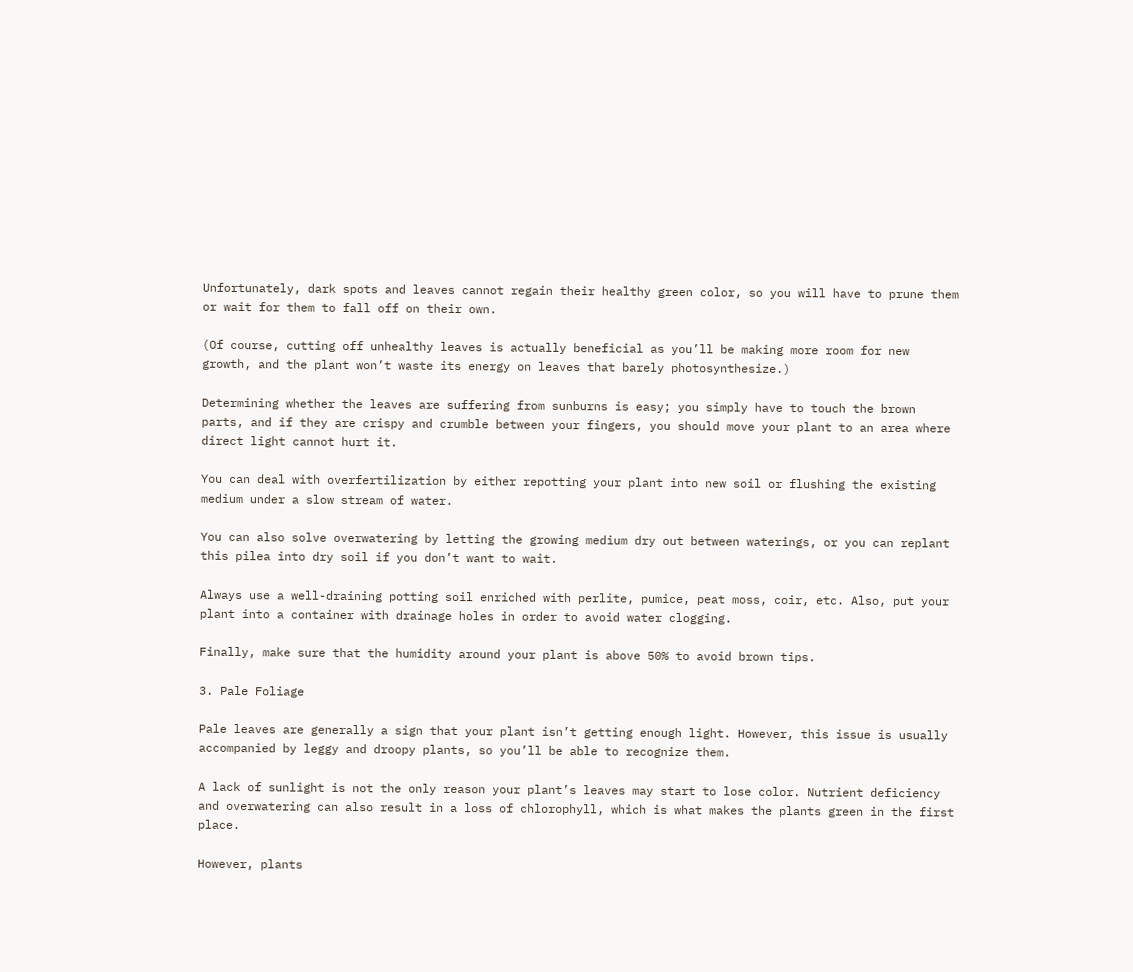Unfortunately, dark spots and leaves cannot regain their healthy green color, so you will have to prune them or wait for them to fall off on their own.

(Of course, cutting off unhealthy leaves is actually beneficial as you’ll be making more room for new growth, and the plant won’t waste its energy on leaves that barely photosynthesize.)

Determining whether the leaves are suffering from sunburns is easy; you simply have to touch the brown parts, and if they are crispy and crumble between your fingers, you should move your plant to an area where direct light cannot hurt it.

You can deal with overfertilization by either repotting your plant into new soil or flushing the existing medium under a slow stream of water.

You can also solve overwatering by letting the growing medium dry out between waterings, or you can replant this pilea into dry soil if you don’t want to wait.

Always use a well-draining potting soil enriched with perlite, pumice, peat moss, coir, etc. Also, put your plant into a container with drainage holes in order to avoid water clogging.

Finally, make sure that the humidity around your plant is above 50% to avoid brown tips.

3. Pale Foliage

Pale leaves are generally a sign that your plant isn’t getting enough light. However, this issue is usually accompanied by leggy and droopy plants, so you’ll be able to recognize them.

A lack of sunlight is not the only reason your plant’s leaves may start to lose color. Nutrient deficiency and overwatering can also result in a loss of chlorophyll, which is what makes the plants green in the first place.

However, plants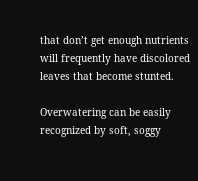that don’t get enough nutrients will frequently have discolored leaves that become stunted.

Overwatering can be easily recognized by soft, soggy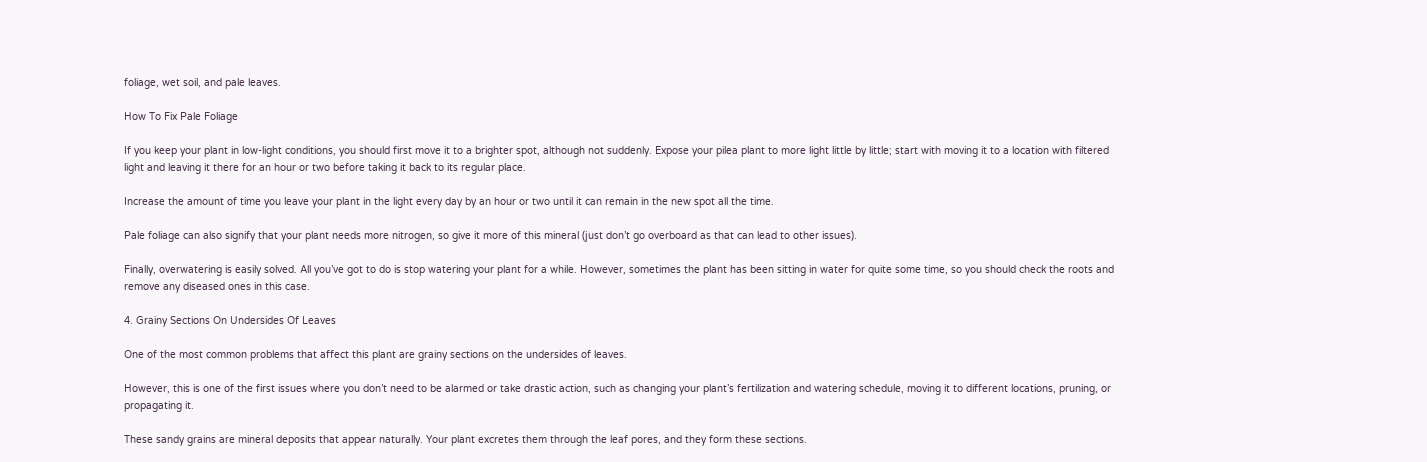foliage, wet soil, and pale leaves.

How To Fix Pale Foliage

If you keep your plant in low-light conditions, you should first move it to a brighter spot, although not suddenly. Expose your pilea plant to more light little by little; start with moving it to a location with filtered light and leaving it there for an hour or two before taking it back to its regular place.

Increase the amount of time you leave your plant in the light every day by an hour or two until it can remain in the new spot all the time.

Pale foliage can also signify that your plant needs more nitrogen, so give it more of this mineral (just don’t go overboard as that can lead to other issues).

Finally, overwatering is easily solved. All you’ve got to do is stop watering your plant for a while. However, sometimes the plant has been sitting in water for quite some time, so you should check the roots and remove any diseased ones in this case.

4. Grainy Sections On Undersides Of Leaves

One of the most common problems that affect this plant are grainy sections on the undersides of leaves.

However, this is one of the first issues where you don’t need to be alarmed or take drastic action, such as changing your plant’s fertilization and watering schedule, moving it to different locations, pruning, or propagating it.

These sandy grains are mineral deposits that appear naturally. Your plant excretes them through the leaf pores, and they form these sections.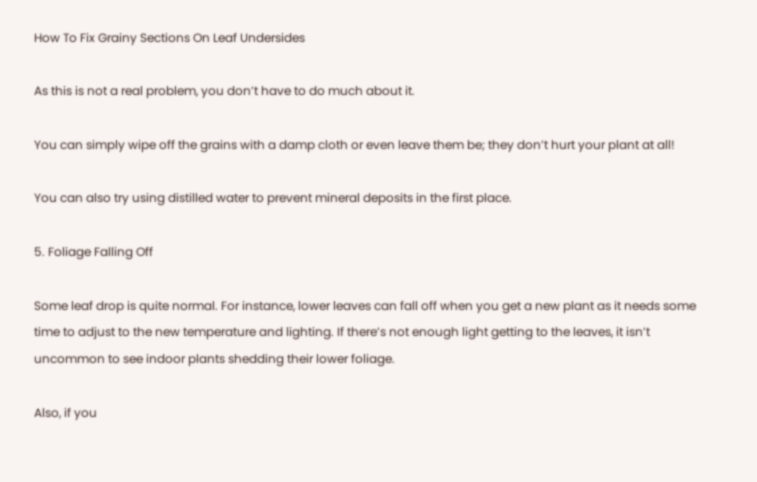How To Fix Grainy Sections On Leaf Undersides

As this is not a real problem, you don’t have to do much about it.

You can simply wipe off the grains with a damp cloth or even leave them be; they don’t hurt your plant at all!

You can also try using distilled water to prevent mineral deposits in the first place.

5. Foliage Falling Off

Some leaf drop is quite normal. For instance, lower leaves can fall off when you get a new plant as it needs some time to adjust to the new temperature and lighting. If there’s not enough light getting to the leaves, it isn’t uncommon to see indoor plants shedding their lower foliage.

Also, if you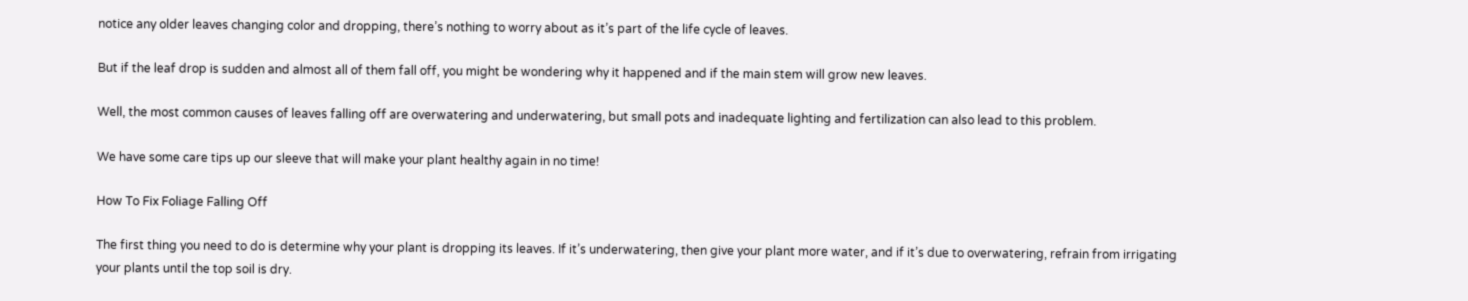notice any older leaves changing color and dropping, there’s nothing to worry about as it’s part of the life cycle of leaves.

But if the leaf drop is sudden and almost all of them fall off, you might be wondering why it happened and if the main stem will grow new leaves.

Well, the most common causes of leaves falling off are overwatering and underwatering, but small pots and inadequate lighting and fertilization can also lead to this problem.

We have some care tips up our sleeve that will make your plant healthy again in no time!

How To Fix Foliage Falling Off

The first thing you need to do is determine why your plant is dropping its leaves. If it’s underwatering, then give your plant more water, and if it’s due to overwatering, refrain from irrigating your plants until the top soil is dry.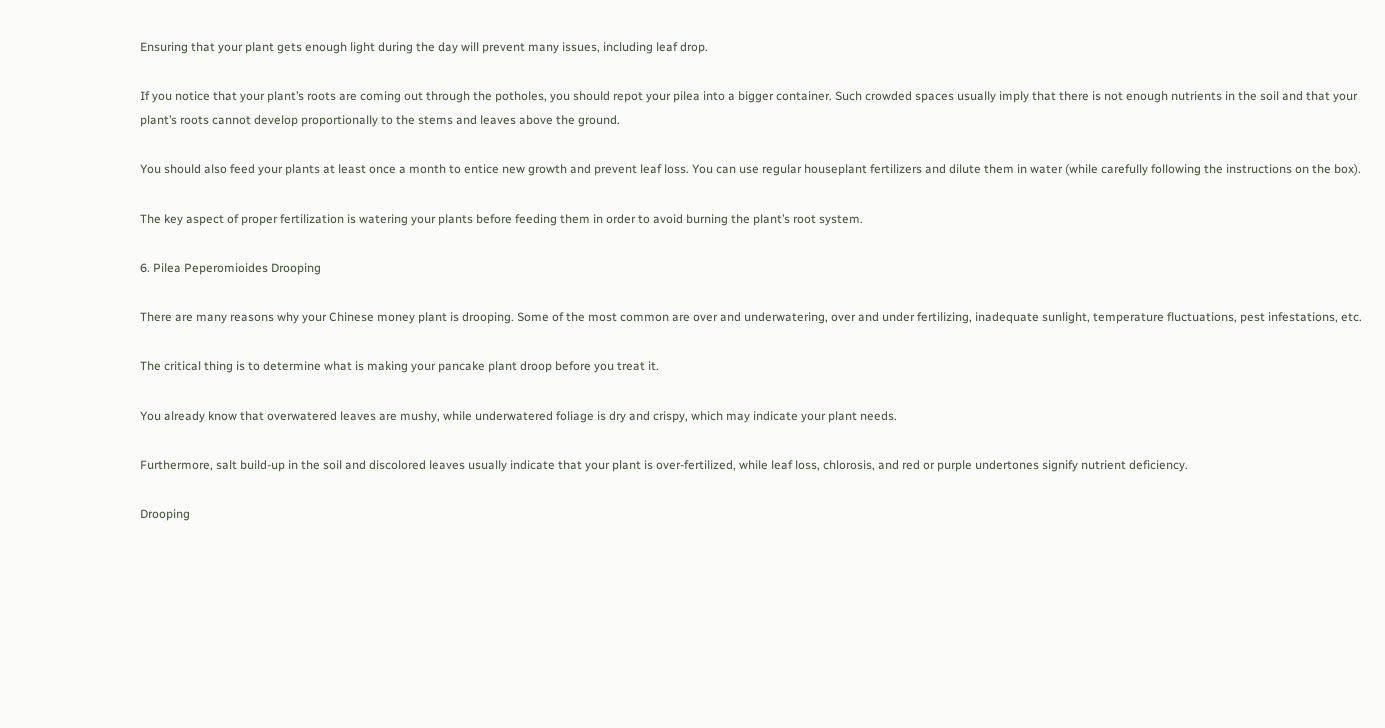Ensuring that your plant gets enough light during the day will prevent many issues, including leaf drop.

If you notice that your plant’s roots are coming out through the potholes, you should repot your pilea into a bigger container. Such crowded spaces usually imply that there is not enough nutrients in the soil and that your plant’s roots cannot develop proportionally to the stems and leaves above the ground.

You should also feed your plants at least once a month to entice new growth and prevent leaf loss. You can use regular houseplant fertilizers and dilute them in water (while carefully following the instructions on the box).

The key aspect of proper fertilization is watering your plants before feeding them in order to avoid burning the plant’s root system.

6. Pilea Peperomioides Drooping

There are many reasons why your Chinese money plant is drooping. Some of the most common are over and underwatering, over and under fertilizing, inadequate sunlight, temperature fluctuations, pest infestations, etc.

The critical thing is to determine what is making your pancake plant droop before you treat it.

You already know that overwatered leaves are mushy, while underwatered foliage is dry and crispy, which may indicate your plant needs.

Furthermore, salt build-up in the soil and discolored leaves usually indicate that your plant is over-fertilized, while leaf loss, chlorosis, and red or purple undertones signify nutrient deficiency.

Drooping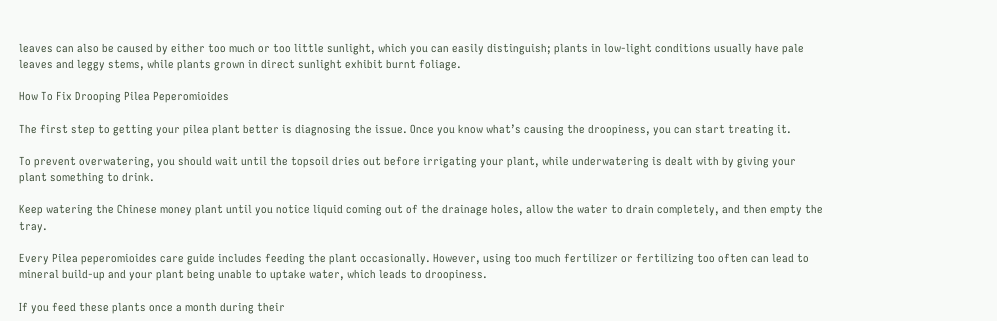leaves can also be caused by either too much or too little sunlight, which you can easily distinguish; plants in low-light conditions usually have pale leaves and leggy stems, while plants grown in direct sunlight exhibit burnt foliage.

How To Fix Drooping Pilea Peperomioides

The first step to getting your pilea plant better is diagnosing the issue. Once you know what’s causing the droopiness, you can start treating it.

To prevent overwatering, you should wait until the topsoil dries out before irrigating your plant, while underwatering is dealt with by giving your plant something to drink.

Keep watering the Chinese money plant until you notice liquid coming out of the drainage holes, allow the water to drain completely, and then empty the tray.

Every Pilea peperomioides care guide includes feeding the plant occasionally. However, using too much fertilizer or fertilizing too often can lead to mineral build-up and your plant being unable to uptake water, which leads to droopiness.

If you feed these plants once a month during their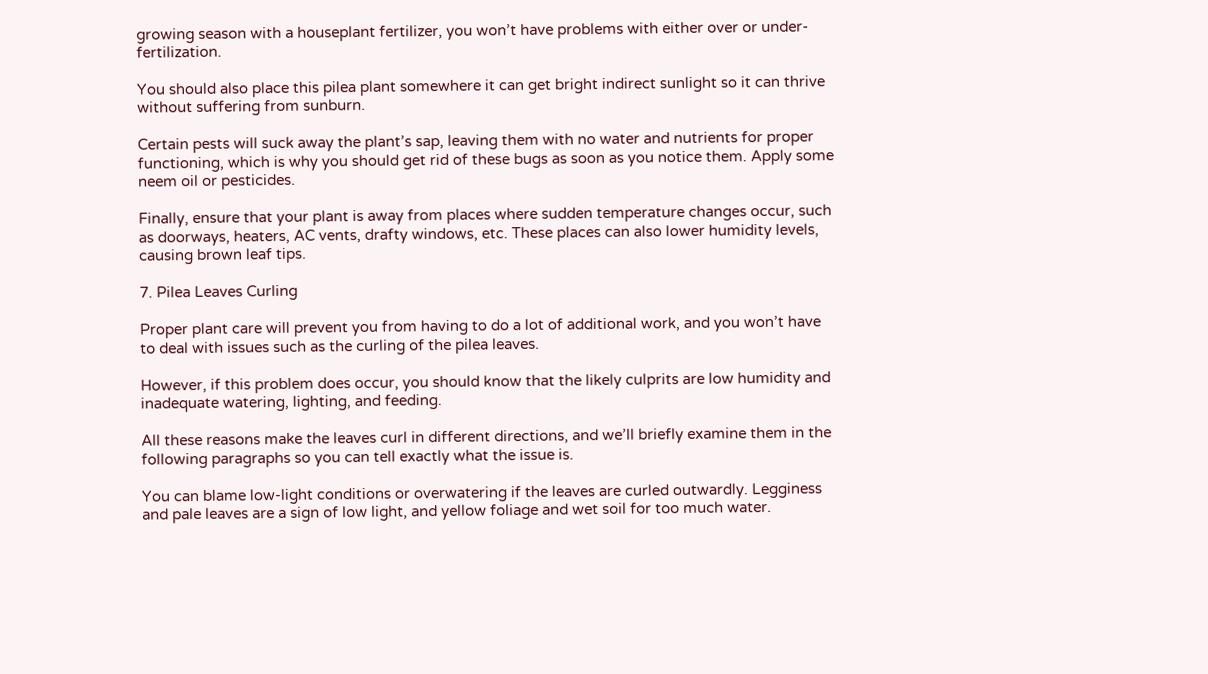growing season with a houseplant fertilizer, you won’t have problems with either over or under-fertilization.

You should also place this pilea plant somewhere it can get bright indirect sunlight so it can thrive without suffering from sunburn.

Certain pests will suck away the plant’s sap, leaving them with no water and nutrients for proper functioning, which is why you should get rid of these bugs as soon as you notice them. Apply some neem oil or pesticides.

Finally, ensure that your plant is away from places where sudden temperature changes occur, such as doorways, heaters, AC vents, drafty windows, etc. These places can also lower humidity levels, causing brown leaf tips.

7. Pilea Leaves Curling

Proper plant care will prevent you from having to do a lot of additional work, and you won’t have to deal with issues such as the curling of the pilea leaves.

However, if this problem does occur, you should know that the likely culprits are low humidity and inadequate watering, lighting, and feeding.

All these reasons make the leaves curl in different directions, and we’ll briefly examine them in the following paragraphs so you can tell exactly what the issue is.

You can blame low-light conditions or overwatering if the leaves are curled outwardly. Legginess and pale leaves are a sign of low light, and yellow foliage and wet soil for too much water.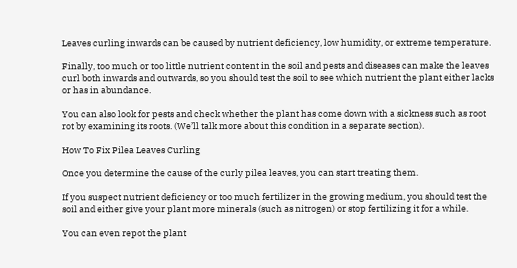Leaves curling inwards can be caused by nutrient deficiency, low humidity, or extreme temperature.

Finally, too much or too little nutrient content in the soil and pests and diseases can make the leaves curl both inwards and outwards, so you should test the soil to see which nutrient the plant either lacks or has in abundance.

You can also look for pests and check whether the plant has come down with a sickness such as root rot by examining its roots. (We’ll talk more about this condition in a separate section).

How To Fix Pilea Leaves Curling

Once you determine the cause of the curly pilea leaves, you can start treating them.

If you suspect nutrient deficiency or too much fertilizer in the growing medium, you should test the soil and either give your plant more minerals (such as nitrogen) or stop fertilizing it for a while.

You can even repot the plant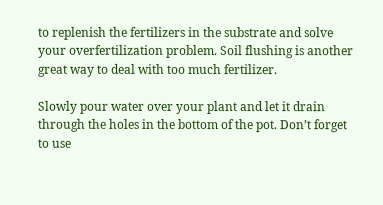to replenish the fertilizers in the substrate and solve your overfertilization problem. Soil flushing is another great way to deal with too much fertilizer.

Slowly pour water over your plant and let it drain through the holes in the bottom of the pot. Don’t forget to use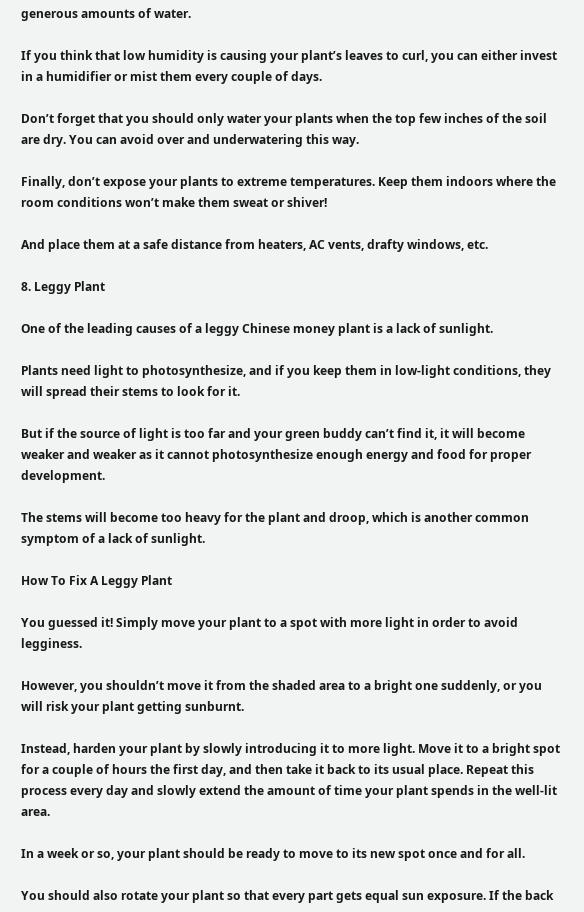generous amounts of water.

If you think that low humidity is causing your plant’s leaves to curl, you can either invest in a humidifier or mist them every couple of days.

Don’t forget that you should only water your plants when the top few inches of the soil are dry. You can avoid over and underwatering this way.

Finally, don’t expose your plants to extreme temperatures. Keep them indoors where the room conditions won’t make them sweat or shiver!

And place them at a safe distance from heaters, AC vents, drafty windows, etc.

8. Leggy Plant

One of the leading causes of a leggy Chinese money plant is a lack of sunlight.

Plants need light to photosynthesize, and if you keep them in low-light conditions, they will spread their stems to look for it.

But if the source of light is too far and your green buddy can’t find it, it will become weaker and weaker as it cannot photosynthesize enough energy and food for proper development.

The stems will become too heavy for the plant and droop, which is another common symptom of a lack of sunlight.

How To Fix A Leggy Plant

You guessed it! Simply move your plant to a spot with more light in order to avoid legginess.

However, you shouldn’t move it from the shaded area to a bright one suddenly, or you will risk your plant getting sunburnt.

Instead, harden your plant by slowly introducing it to more light. Move it to a bright spot for a couple of hours the first day, and then take it back to its usual place. Repeat this process every day and slowly extend the amount of time your plant spends in the well-lit area.

In a week or so, your plant should be ready to move to its new spot once and for all.

You should also rotate your plant so that every part gets equal sun exposure. If the back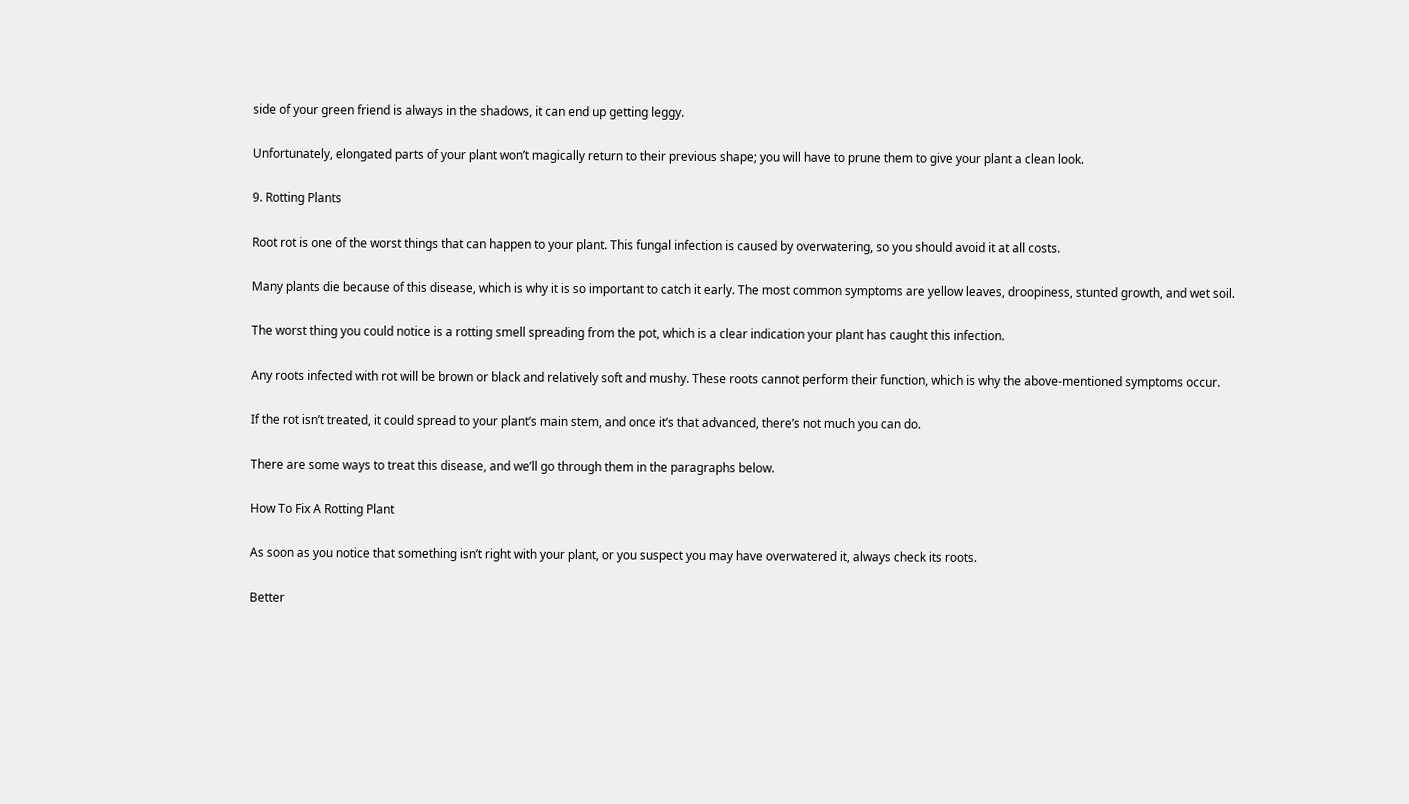side of your green friend is always in the shadows, it can end up getting leggy.

Unfortunately, elongated parts of your plant won’t magically return to their previous shape; you will have to prune them to give your plant a clean look.

9. Rotting Plants

Root rot is one of the worst things that can happen to your plant. This fungal infection is caused by overwatering, so you should avoid it at all costs.

Many plants die because of this disease, which is why it is so important to catch it early. The most common symptoms are yellow leaves, droopiness, stunted growth, and wet soil.

The worst thing you could notice is a rotting smell spreading from the pot, which is a clear indication your plant has caught this infection.

Any roots infected with rot will be brown or black and relatively soft and mushy. These roots cannot perform their function, which is why the above-mentioned symptoms occur.

If the rot isn’t treated, it could spread to your plant’s main stem, and once it’s that advanced, there’s not much you can do.

There are some ways to treat this disease, and we’ll go through them in the paragraphs below.

How To Fix A Rotting Plant

As soon as you notice that something isn’t right with your plant, or you suspect you may have overwatered it, always check its roots.

Better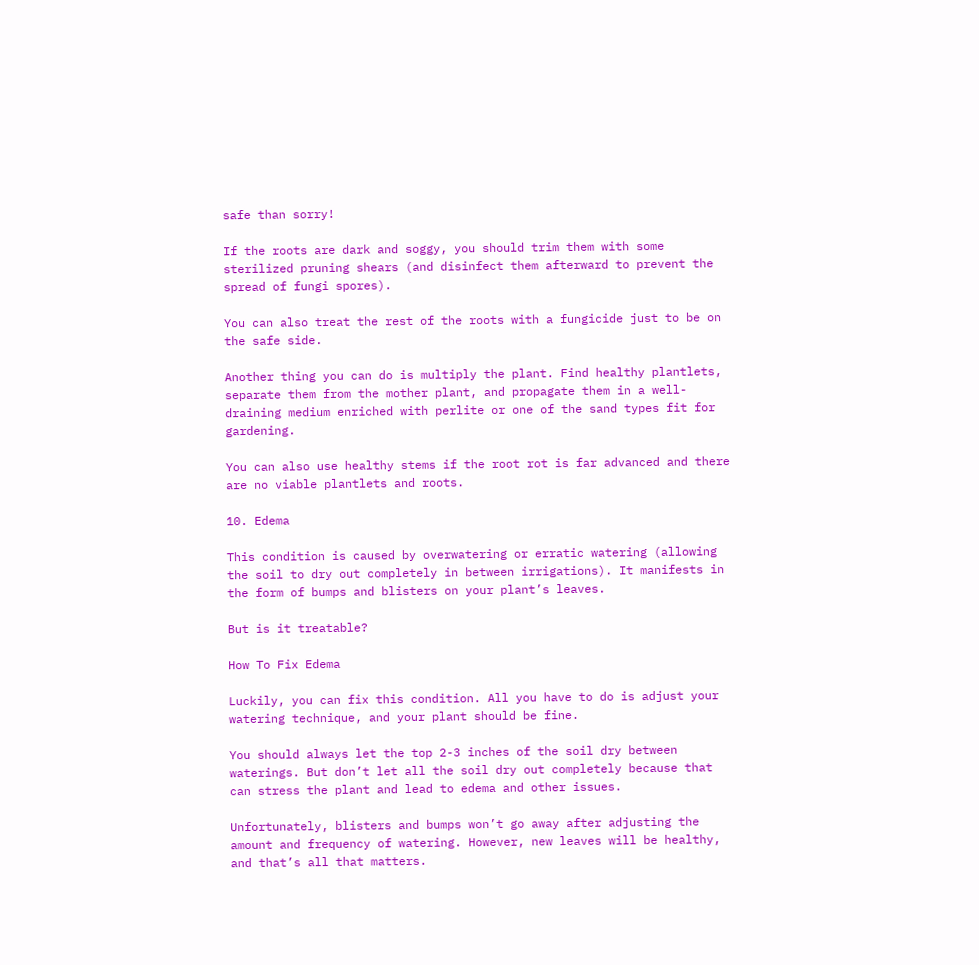safe than sorry!

If the roots are dark and soggy, you should trim them with some sterilized pruning shears (and disinfect them afterward to prevent the spread of fungi spores).

You can also treat the rest of the roots with a fungicide just to be on the safe side.

Another thing you can do is multiply the plant. Find healthy plantlets, separate them from the mother plant, and propagate them in a well-draining medium enriched with perlite or one of the sand types fit for gardening.

You can also use healthy stems if the root rot is far advanced and there are no viable plantlets and roots.

10. Edema

This condition is caused by overwatering or erratic watering (allowing the soil to dry out completely in between irrigations). It manifests in the form of bumps and blisters on your plant’s leaves.

But is it treatable?

How To Fix Edema

Luckily, you can fix this condition. All you have to do is adjust your watering technique, and your plant should be fine.

You should always let the top 2-3 inches of the soil dry between waterings. But don’t let all the soil dry out completely because that can stress the plant and lead to edema and other issues.

Unfortunately, blisters and bumps won’t go away after adjusting the amount and frequency of watering. However, new leaves will be healthy, and that’s all that matters.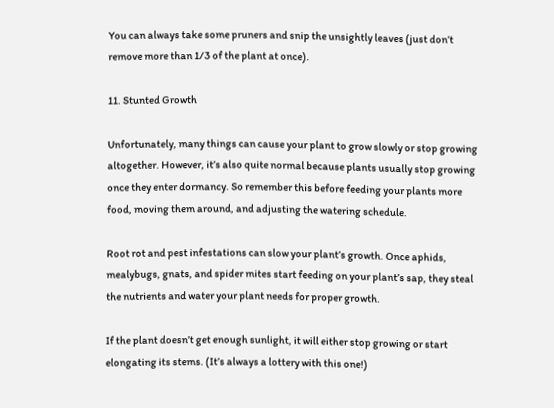You can always take some pruners and snip the unsightly leaves (just don’t remove more than 1/3 of the plant at once).

11. Stunted Growth

Unfortunately, many things can cause your plant to grow slowly or stop growing altogether. However, it’s also quite normal because plants usually stop growing once they enter dormancy. So remember this before feeding your plants more food, moving them around, and adjusting the watering schedule.

Root rot and pest infestations can slow your plant’s growth. Once aphids, mealybugs, gnats, and spider mites start feeding on your plant’s sap, they steal the nutrients and water your plant needs for proper growth.

If the plant doesn’t get enough sunlight, it will either stop growing or start elongating its stems. (It’s always a lottery with this one!)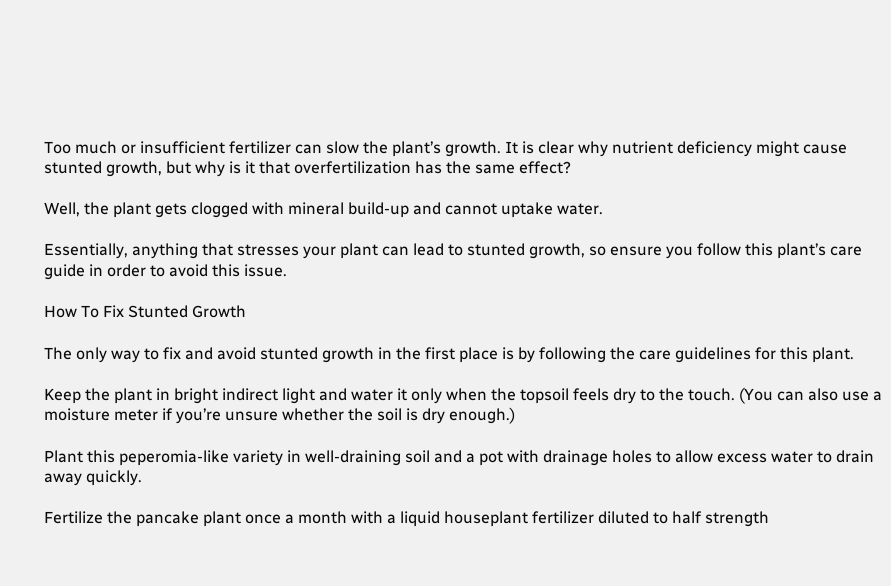Too much or insufficient fertilizer can slow the plant’s growth. It is clear why nutrient deficiency might cause stunted growth, but why is it that overfertilization has the same effect?

Well, the plant gets clogged with mineral build-up and cannot uptake water.

Essentially, anything that stresses your plant can lead to stunted growth, so ensure you follow this plant’s care guide in order to avoid this issue.

How To Fix Stunted Growth

The only way to fix and avoid stunted growth in the first place is by following the care guidelines for this plant.

Keep the plant in bright indirect light and water it only when the topsoil feels dry to the touch. (You can also use a moisture meter if you’re unsure whether the soil is dry enough.)

Plant this peperomia-like variety in well-draining soil and a pot with drainage holes to allow excess water to drain away quickly.

Fertilize the pancake plant once a month with a liquid houseplant fertilizer diluted to half strength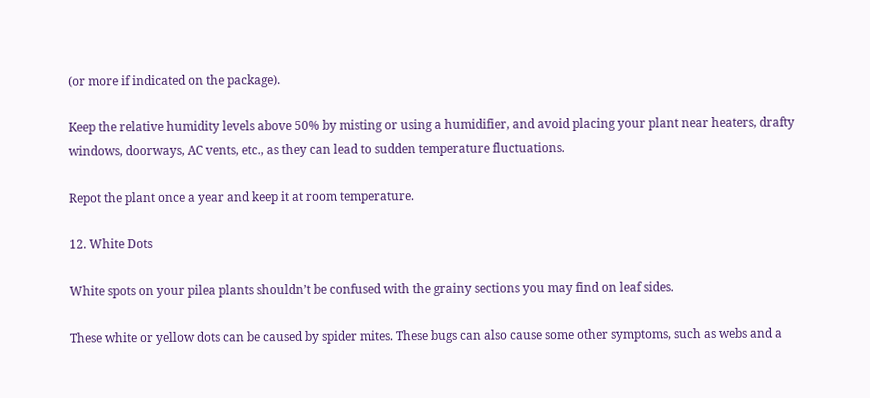(or more if indicated on the package).

Keep the relative humidity levels above 50% by misting or using a humidifier, and avoid placing your plant near heaters, drafty windows, doorways, AC vents, etc., as they can lead to sudden temperature fluctuations.

Repot the plant once a year and keep it at room temperature.

12. White Dots

White spots on your pilea plants shouldn’t be confused with the grainy sections you may find on leaf sides.

These white or yellow dots can be caused by spider mites. These bugs can also cause some other symptoms, such as webs and a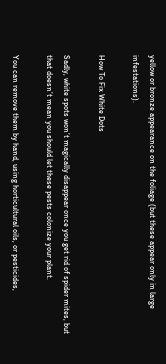yellow or bronze appearance on the foliage (but these appear only in large infestations).

How To Fix White Dots

Sadly, white spots won’t magically disappear once you get rid of spider mites, but that doesn’t mean you should let these pests colonize your plant.

You can remove them by hand, using horticultural oils, or pesticides,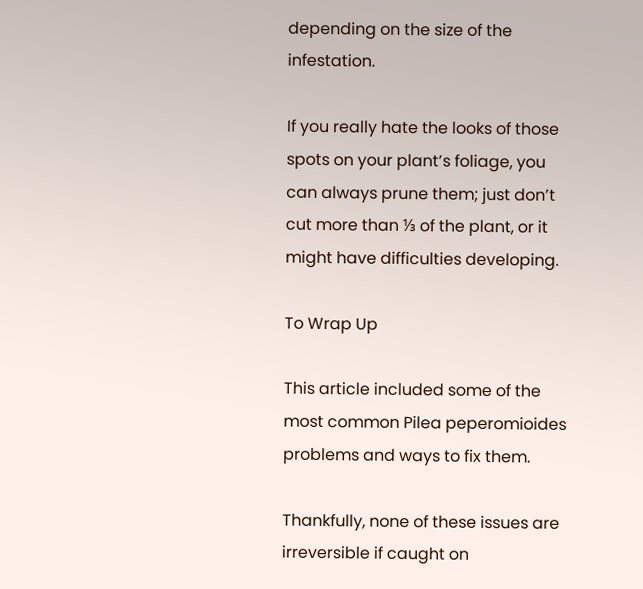depending on the size of the infestation.

If you really hate the looks of those spots on your plant’s foliage, you can always prune them; just don’t cut more than ⅓ of the plant, or it might have difficulties developing.

To Wrap Up

This article included some of the most common Pilea peperomioides problems and ways to fix them.

Thankfully, none of these issues are irreversible if caught on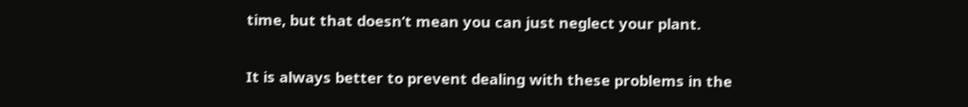time, but that doesn’t mean you can just neglect your plant.

It is always better to prevent dealing with these problems in the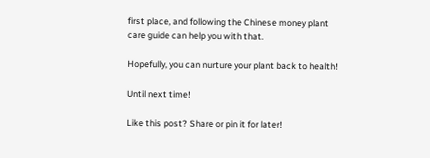first place, and following the Chinese money plant care guide can help you with that.

Hopefully, you can nurture your plant back to health!

Until next time!

Like this post? Share or pin it for later!